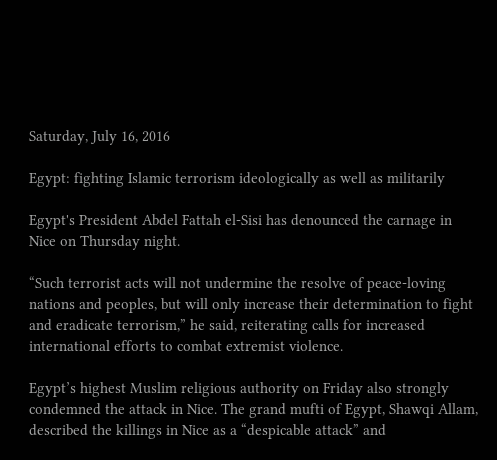Saturday, July 16, 2016

Egypt: fighting Islamic terrorism ideologically as well as militarily

Egypt's President Abdel Fattah el-Sisi has denounced the carnage in Nice on Thursday night.

“Such terrorist acts will not undermine the resolve of peace-loving nations and peoples, but will only increase their determination to fight and eradicate terrorism,” he said, reiterating calls for increased international efforts to combat extremist violence.

Egypt’s highest Muslim religious authority on Friday also strongly condemned the attack in Nice. The grand mufti of Egypt, Shawqi Allam, described the killings in Nice as a “despicable attack” and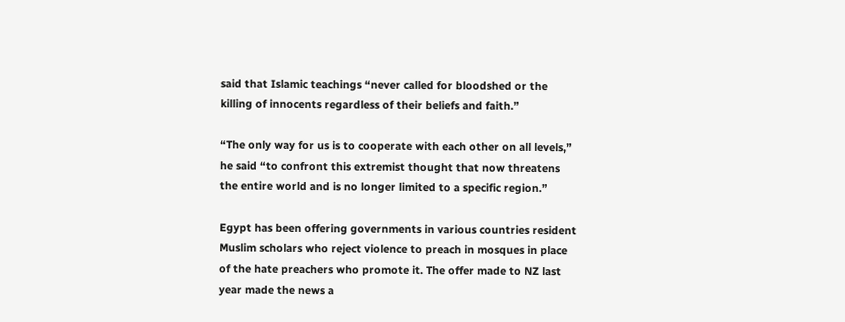said that Islamic teachings “never called for bloodshed or the killing of innocents regardless of their beliefs and faith.”

“The only way for us is to cooperate with each other on all levels,” he said “to confront this extremist thought that now threatens the entire world and is no longer limited to a specific region.”

Egypt has been offering governments in various countries resident Muslim scholars who reject violence to preach in mosques in place of the hate preachers who promote it. The offer made to NZ last year made the news a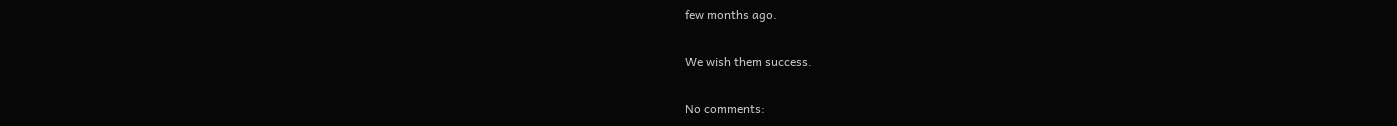few months ago.

We wish them success.

No comments: